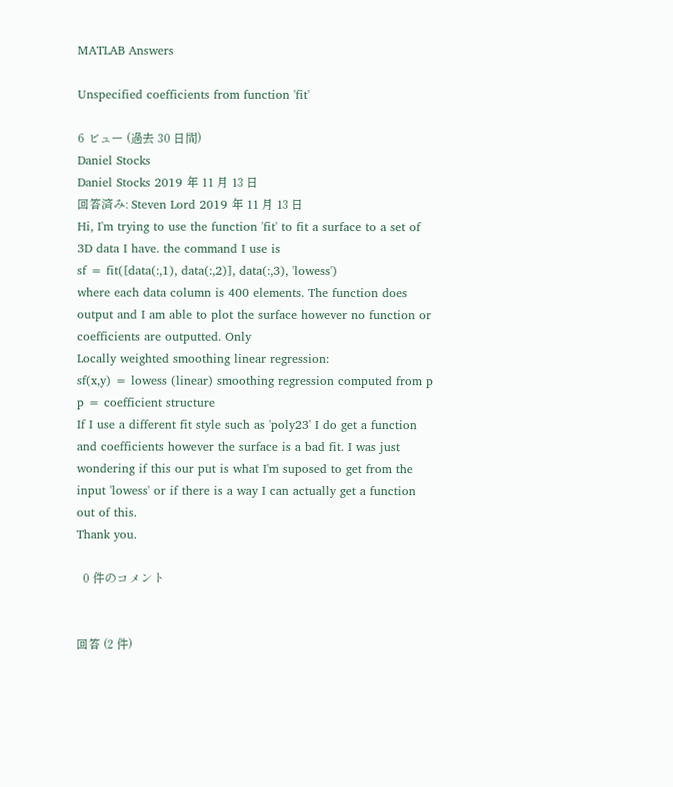MATLAB Answers

Unspecified coefficients from function 'fit'

6 ビュー (過去 30 日間)
Daniel Stocks
Daniel Stocks 2019 年 11 月 13 日
回答済み: Steven Lord 2019 年 11 月 13 日
Hi, I'm trying to use the function 'fit' to fit a surface to a set of 3D data I have. the command I use is
sf = fit([data(:,1), data(:,2)], data(:,3), 'lowess')
where each data column is 400 elements. The function does output and I am able to plot the surface however no function or coefficients are outputted. Only
Locally weighted smoothing linear regression:
sf(x,y) = lowess (linear) smoothing regression computed from p
p = coefficient structure
If I use a different fit style such as 'poly23' I do get a function and coefficients however the surface is a bad fit. I was just wondering if this our put is what I'm suposed to get from the input 'lowess' or if there is a way I can actually get a function out of this.
Thank you.

  0 件のコメント


回答 (2 件)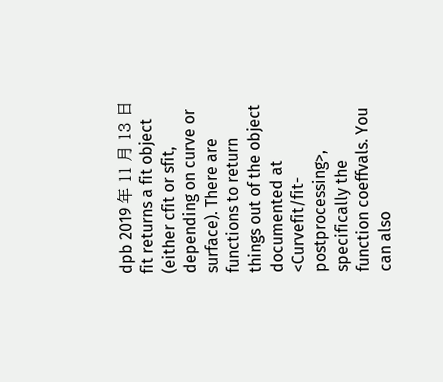dpb 2019 年 11 月 13 日
fit returns a fit object (either cfit or sfit, depending on curve or surface). There are functions to return things out of the object documented at <Curvefit/fit-postprocessing>, specifically the function coeffvals. You can also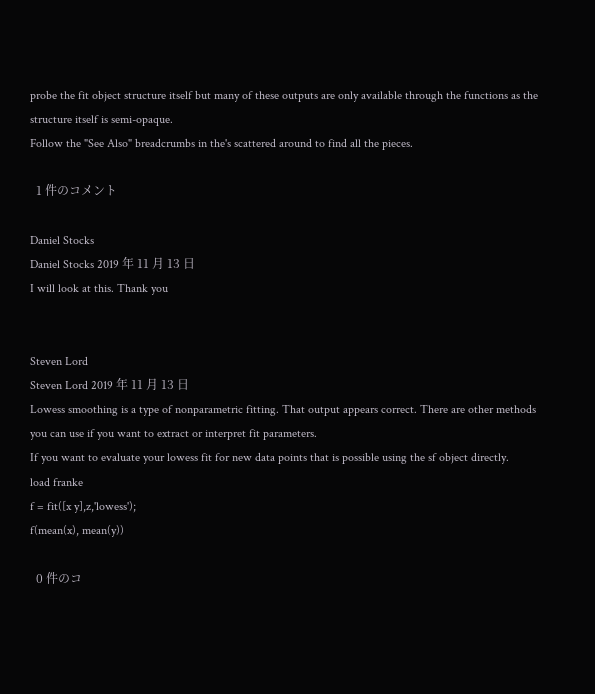probe the fit object structure itself but many of these outputs are only available through the functions as the structure itself is semi-opaque.
Follow the "See Also" breadcrumbs in the's scattered around to find all the pieces.

  1 件のコメント

Daniel Stocks
Daniel Stocks 2019 年 11 月 13 日
I will look at this. Thank you


Steven Lord
Steven Lord 2019 年 11 月 13 日
Lowess smoothing is a type of nonparametric fitting. That output appears correct. There are other methods you can use if you want to extract or interpret fit parameters.
If you want to evaluate your lowess fit for new data points that is possible using the sf object directly.
load franke
f = fit([x y],z,'lowess');
f(mean(x), mean(y))

  0 件のコ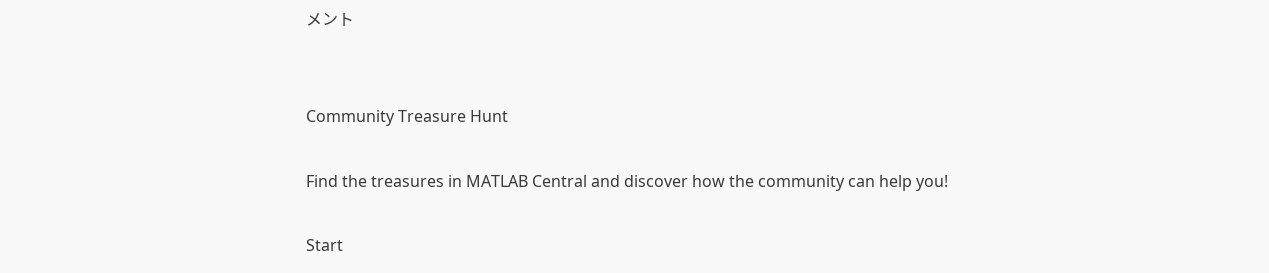メント


Community Treasure Hunt

Find the treasures in MATLAB Central and discover how the community can help you!

Start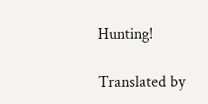Hunting!

Translated by